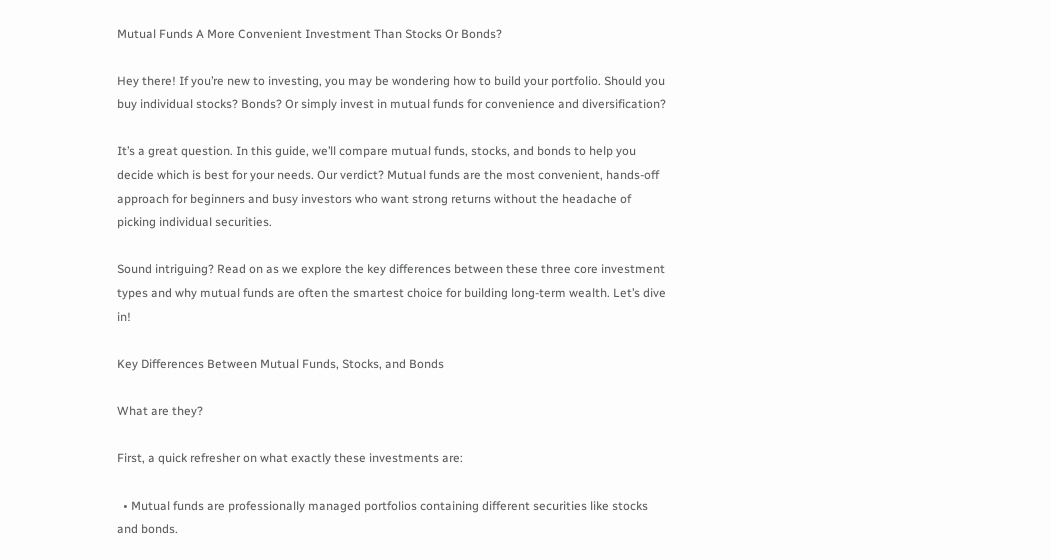Mutual Funds A More Convenient Investment Than Stocks Or Bonds?

Hey there! If you’re new to investing, you may be wondering how to build your portfolio. Should you buy individual stocks? Bonds? Or simply invest in mutual funds for convenience and diversification?

It’s a great question. In this guide, we’ll compare mutual funds, stocks, and bonds to help you decide which is best for your needs. Our verdict? Mutual funds are the most convenient, hands-off approach for beginners and busy investors who want strong returns without the headache of picking individual securities.

Sound intriguing? Read on as we explore the key differences between these three core investment types and why mutual funds are often the smartest choice for building long-term wealth. Let’s dive in!

Key Differences Between Mutual Funds, Stocks, and Bonds

What are they?

First, a quick refresher on what exactly these investments are:

  • Mutual funds are professionally managed portfolios containing different securities like stocks and bonds.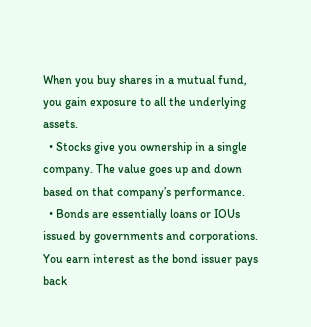When you buy shares in a mutual fund, you gain exposure to all the underlying assets.
  • Stocks give you ownership in a single company. The value goes up and down based on that company’s performance.
  • Bonds are essentially loans or IOUs issued by governments and corporations. You earn interest as the bond issuer pays back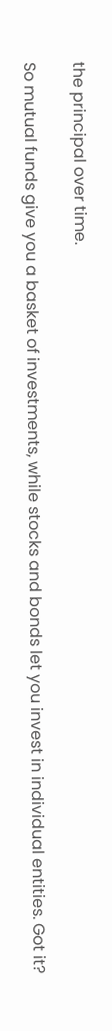the principal over time.

So mutual funds give you a basket of investments, while stocks and bonds let you invest in individual entities. Got it?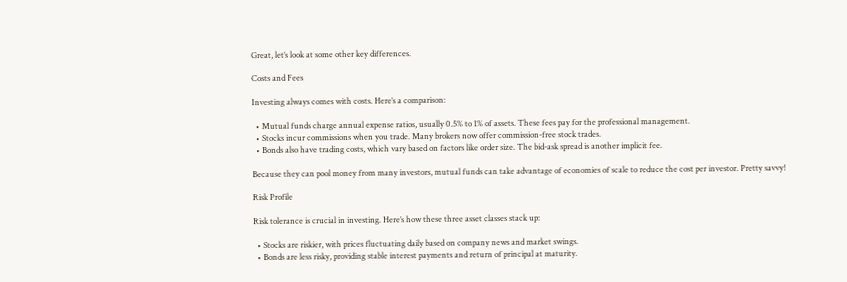Great, let’s look at some other key differences.

Costs and Fees

Investing always comes with costs. Here’s a comparison:

  • Mutual funds charge annual expense ratios, usually 0.5% to 1% of assets. These fees pay for the professional management.
  • Stocks incur commissions when you trade. Many brokers now offer commission-free stock trades.
  • Bonds also have trading costs, which vary based on factors like order size. The bid-ask spread is another implicit fee.

Because they can pool money from many investors, mutual funds can take advantage of economies of scale to reduce the cost per investor. Pretty savvy!

Risk Profile

Risk tolerance is crucial in investing. Here’s how these three asset classes stack up:

  • Stocks are riskier, with prices fluctuating daily based on company news and market swings.
  • Bonds are less risky, providing stable interest payments and return of principal at maturity.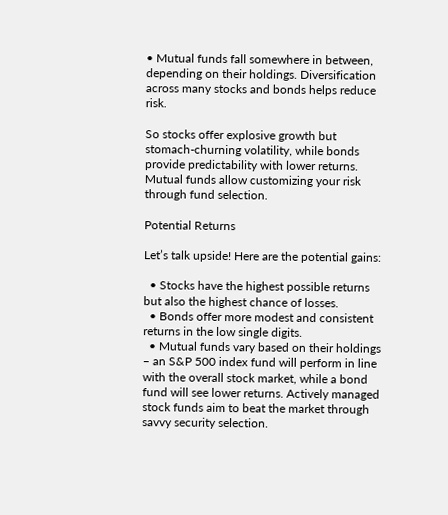• Mutual funds fall somewhere in between, depending on their holdings. Diversification across many stocks and bonds helps reduce risk.

So stocks offer explosive growth but stomach-churning volatility, while bonds provide predictability with lower returns. Mutual funds allow customizing your risk through fund selection.

Potential Returns

Let’s talk upside! Here are the potential gains:

  • Stocks have the highest possible returns but also the highest chance of losses.
  • Bonds offer more modest and consistent returns in the low single digits.
  • Mutual funds vary based on their holdings – an S&P 500 index fund will perform in line with the overall stock market, while a bond fund will see lower returns. Actively managed stock funds aim to beat the market through savvy security selection.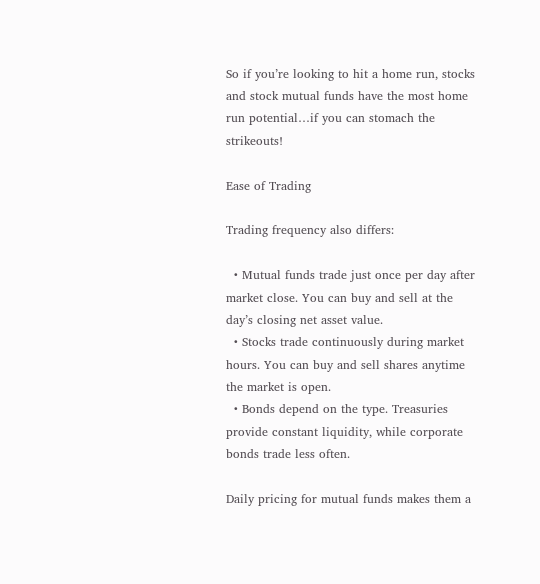So if you’re looking to hit a home run, stocks and stock mutual funds have the most home run potential…if you can stomach the strikeouts!

Ease of Trading

Trading frequency also differs:

  • Mutual funds trade just once per day after market close. You can buy and sell at the day’s closing net asset value.
  • Stocks trade continuously during market hours. You can buy and sell shares anytime the market is open.
  • Bonds depend on the type. Treasuries provide constant liquidity, while corporate bonds trade less often.

Daily pricing for mutual funds makes them a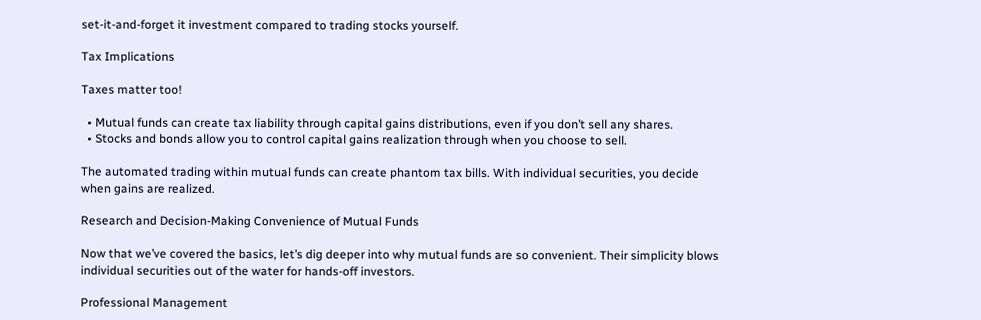set-it-and-forget it investment compared to trading stocks yourself.

Tax Implications

Taxes matter too!

  • Mutual funds can create tax liability through capital gains distributions, even if you don’t sell any shares.
  • Stocks and bonds allow you to control capital gains realization through when you choose to sell.

The automated trading within mutual funds can create phantom tax bills. With individual securities, you decide when gains are realized.

Research and Decision-Making Convenience of Mutual Funds

Now that we’ve covered the basics, let’s dig deeper into why mutual funds are so convenient. Their simplicity blows individual securities out of the water for hands-off investors.

Professional Management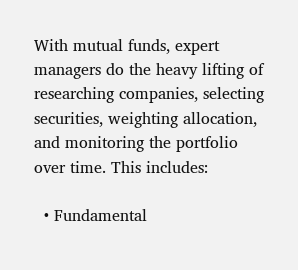With mutual funds, expert managers do the heavy lifting of researching companies, selecting securities, weighting allocation, and monitoring the portfolio over time. This includes:

  • Fundamental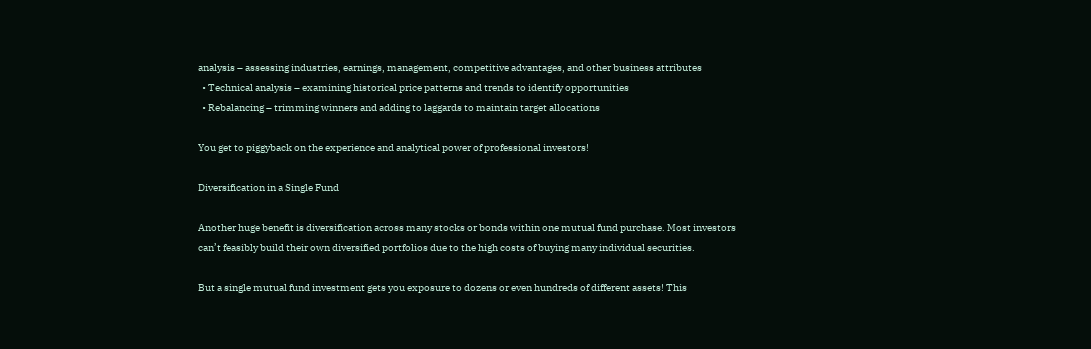analysis – assessing industries, earnings, management, competitive advantages, and other business attributes
  • Technical analysis – examining historical price patterns and trends to identify opportunities
  • Rebalancing – trimming winners and adding to laggards to maintain target allocations

You get to piggyback on the experience and analytical power of professional investors!

Diversification in a Single Fund

Another huge benefit is diversification across many stocks or bonds within one mutual fund purchase. Most investors can’t feasibly build their own diversified portfolios due to the high costs of buying many individual securities.

But a single mutual fund investment gets you exposure to dozens or even hundreds of different assets! This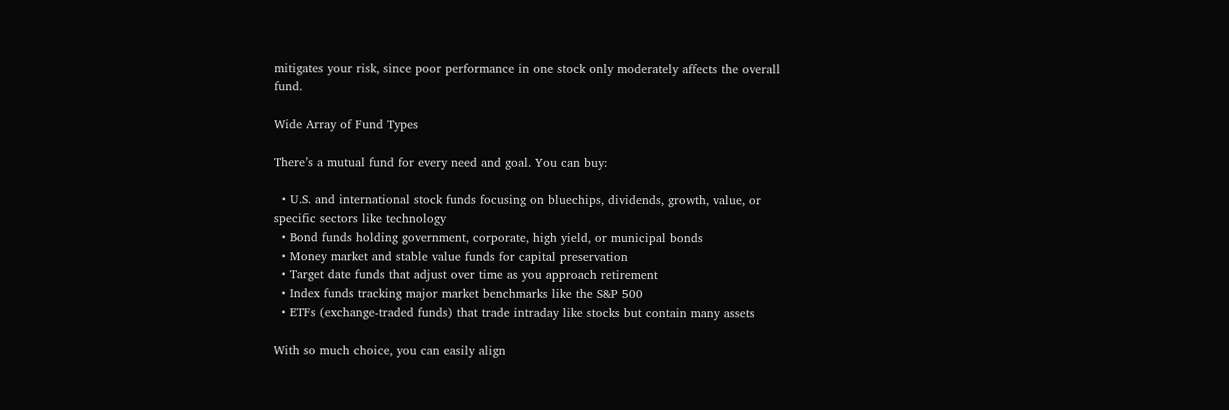mitigates your risk, since poor performance in one stock only moderately affects the overall fund.

Wide Array of Fund Types

There’s a mutual fund for every need and goal. You can buy:

  • U.S. and international stock funds focusing on bluechips, dividends, growth, value, or specific sectors like technology
  • Bond funds holding government, corporate, high yield, or municipal bonds
  • Money market and stable value funds for capital preservation
  • Target date funds that adjust over time as you approach retirement
  • Index funds tracking major market benchmarks like the S&P 500
  • ETFs (exchange-traded funds) that trade intraday like stocks but contain many assets

With so much choice, you can easily align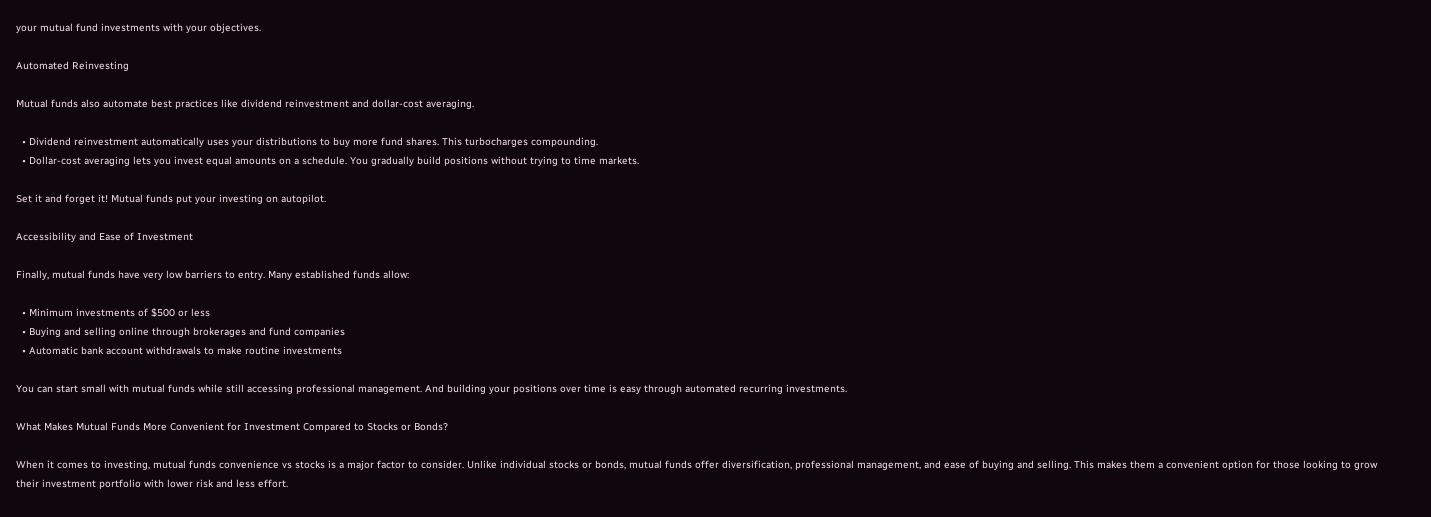your mutual fund investments with your objectives.

Automated Reinvesting

Mutual funds also automate best practices like dividend reinvestment and dollar-cost averaging.

  • Dividend reinvestment automatically uses your distributions to buy more fund shares. This turbocharges compounding.
  • Dollar-cost averaging lets you invest equal amounts on a schedule. You gradually build positions without trying to time markets.

Set it and forget it! Mutual funds put your investing on autopilot.

Accessibility and Ease of Investment

Finally, mutual funds have very low barriers to entry. Many established funds allow:

  • Minimum investments of $500 or less
  • Buying and selling online through brokerages and fund companies
  • Automatic bank account withdrawals to make routine investments

You can start small with mutual funds while still accessing professional management. And building your positions over time is easy through automated recurring investments.

What Makes Mutual Funds More Convenient for Investment Compared to Stocks or Bonds?

When it comes to investing, mutual funds convenience vs stocks is a major factor to consider. Unlike individual stocks or bonds, mutual funds offer diversification, professional management, and ease of buying and selling. This makes them a convenient option for those looking to grow their investment portfolio with lower risk and less effort.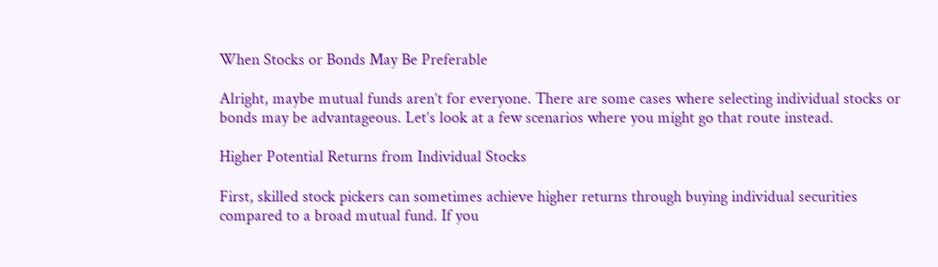When Stocks or Bonds May Be Preferable

Alright, maybe mutual funds aren’t for everyone. There are some cases where selecting individual stocks or bonds may be advantageous. Let’s look at a few scenarios where you might go that route instead.

Higher Potential Returns from Individual Stocks

First, skilled stock pickers can sometimes achieve higher returns through buying individual securities compared to a broad mutual fund. If you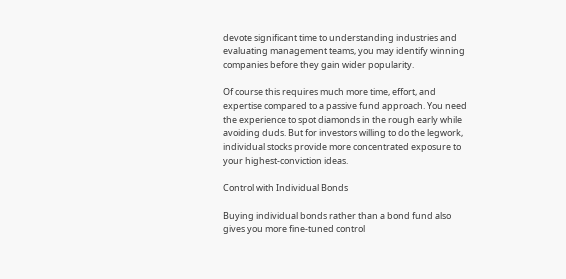devote significant time to understanding industries and evaluating management teams, you may identify winning companies before they gain wider popularity.

Of course this requires much more time, effort, and expertise compared to a passive fund approach. You need the experience to spot diamonds in the rough early while avoiding duds. But for investors willing to do the legwork, individual stocks provide more concentrated exposure to your highest-conviction ideas.

Control with Individual Bonds

Buying individual bonds rather than a bond fund also gives you more fine-tuned control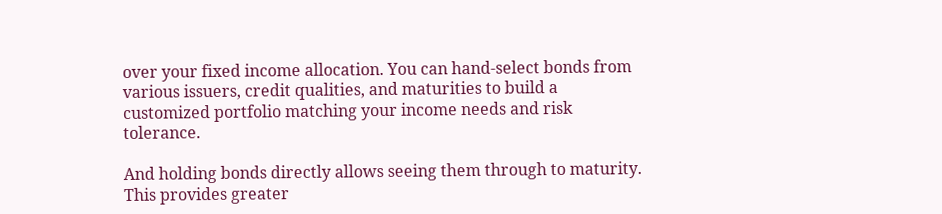over your fixed income allocation. You can hand-select bonds from various issuers, credit qualities, and maturities to build a customized portfolio matching your income needs and risk tolerance.

And holding bonds directly allows seeing them through to maturity. This provides greater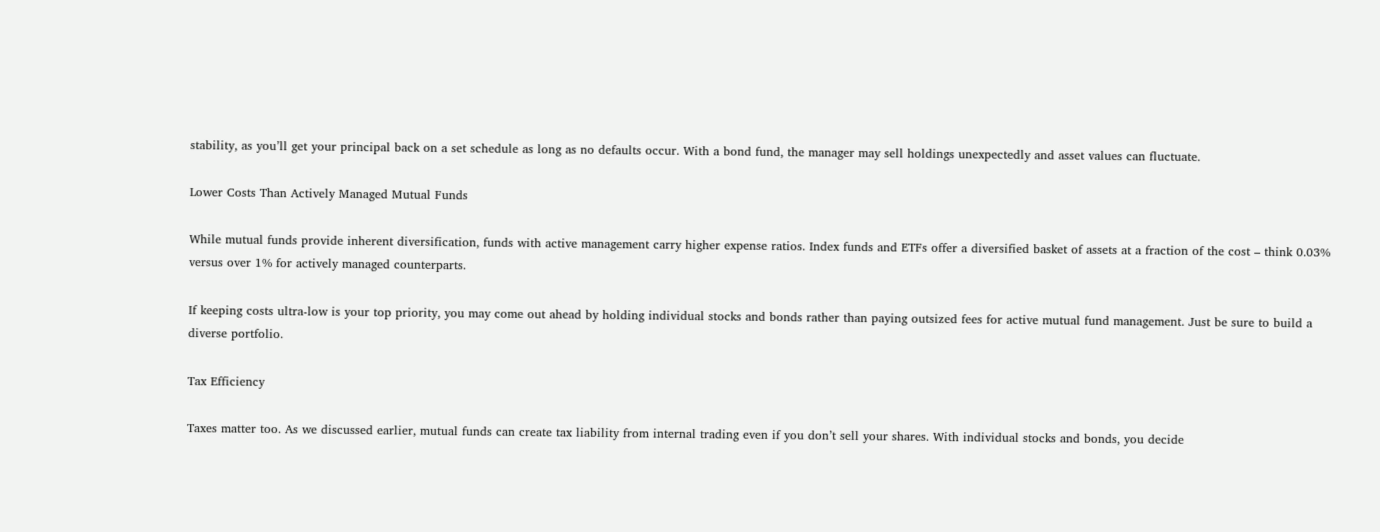stability, as you’ll get your principal back on a set schedule as long as no defaults occur. With a bond fund, the manager may sell holdings unexpectedly and asset values can fluctuate.

Lower Costs Than Actively Managed Mutual Funds

While mutual funds provide inherent diversification, funds with active management carry higher expense ratios. Index funds and ETFs offer a diversified basket of assets at a fraction of the cost – think 0.03% versus over 1% for actively managed counterparts.

If keeping costs ultra-low is your top priority, you may come out ahead by holding individual stocks and bonds rather than paying outsized fees for active mutual fund management. Just be sure to build a diverse portfolio.

Tax Efficiency

Taxes matter too. As we discussed earlier, mutual funds can create tax liability from internal trading even if you don’t sell your shares. With individual stocks and bonds, you decide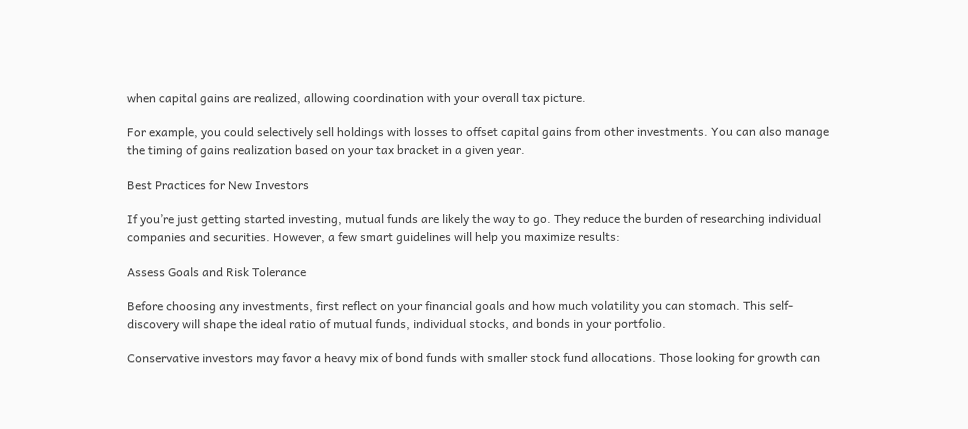when capital gains are realized, allowing coordination with your overall tax picture.

For example, you could selectively sell holdings with losses to offset capital gains from other investments. You can also manage the timing of gains realization based on your tax bracket in a given year.

Best Practices for New Investors

If you’re just getting started investing, mutual funds are likely the way to go. They reduce the burden of researching individual companies and securities. However, a few smart guidelines will help you maximize results:

Assess Goals and Risk Tolerance

Before choosing any investments, first reflect on your financial goals and how much volatility you can stomach. This self-discovery will shape the ideal ratio of mutual funds, individual stocks, and bonds in your portfolio.

Conservative investors may favor a heavy mix of bond funds with smaller stock fund allocations. Those looking for growth can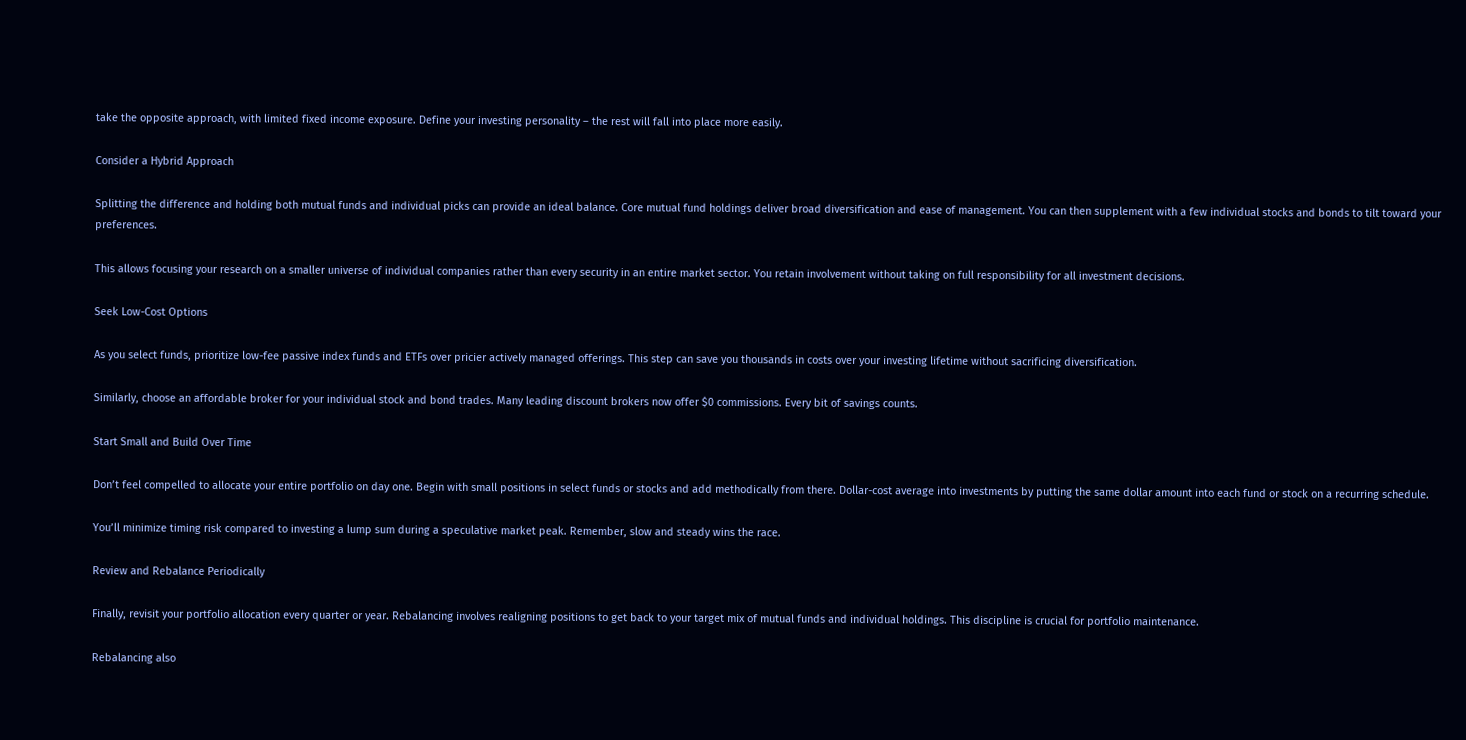take the opposite approach, with limited fixed income exposure. Define your investing personality – the rest will fall into place more easily.

Consider a Hybrid Approach

Splitting the difference and holding both mutual funds and individual picks can provide an ideal balance. Core mutual fund holdings deliver broad diversification and ease of management. You can then supplement with a few individual stocks and bonds to tilt toward your preferences.

This allows focusing your research on a smaller universe of individual companies rather than every security in an entire market sector. You retain involvement without taking on full responsibility for all investment decisions.

Seek Low-Cost Options

As you select funds, prioritize low-fee passive index funds and ETFs over pricier actively managed offerings. This step can save you thousands in costs over your investing lifetime without sacrificing diversification.

Similarly, choose an affordable broker for your individual stock and bond trades. Many leading discount brokers now offer $0 commissions. Every bit of savings counts.

Start Small and Build Over Time

Don’t feel compelled to allocate your entire portfolio on day one. Begin with small positions in select funds or stocks and add methodically from there. Dollar-cost average into investments by putting the same dollar amount into each fund or stock on a recurring schedule.

You’ll minimize timing risk compared to investing a lump sum during a speculative market peak. Remember, slow and steady wins the race.

Review and Rebalance Periodically

Finally, revisit your portfolio allocation every quarter or year. Rebalancing involves realigning positions to get back to your target mix of mutual funds and individual holdings. This discipline is crucial for portfolio maintenance.

Rebalancing also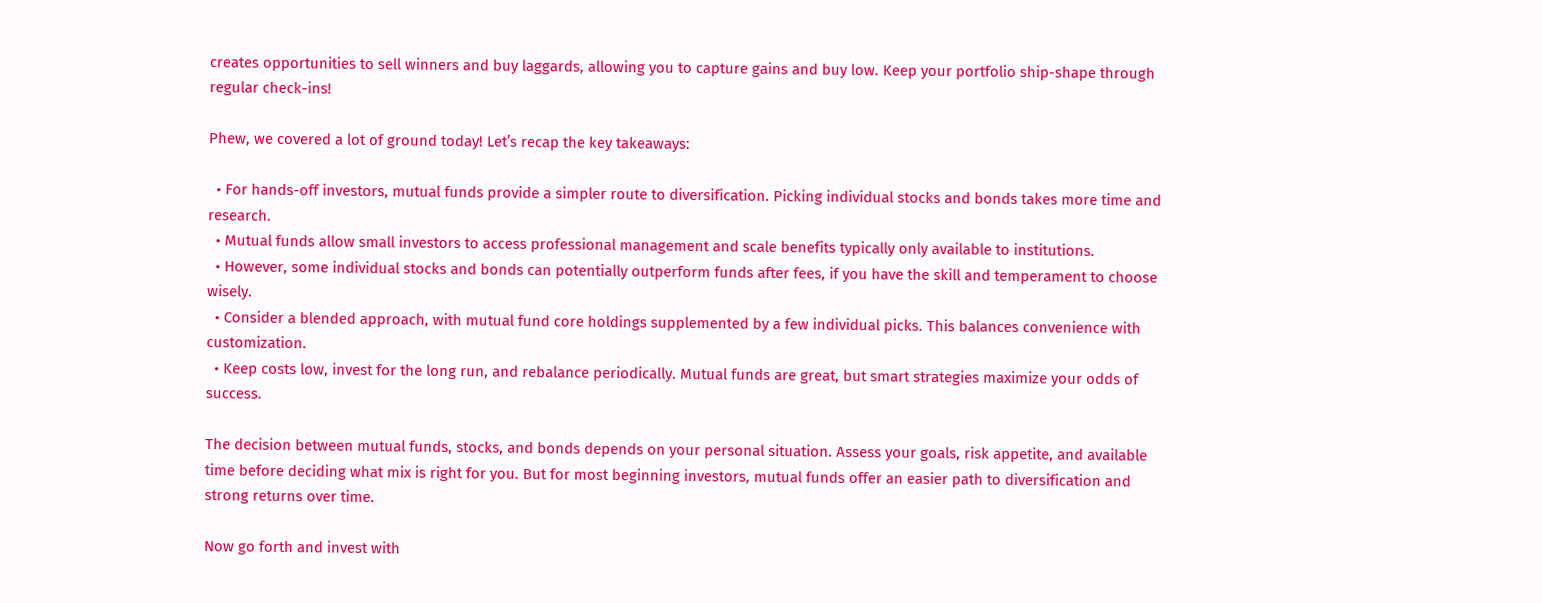creates opportunities to sell winners and buy laggards, allowing you to capture gains and buy low. Keep your portfolio ship-shape through regular check-ins!

Phew, we covered a lot of ground today! Let’s recap the key takeaways:

  • For hands-off investors, mutual funds provide a simpler route to diversification. Picking individual stocks and bonds takes more time and research.
  • Mutual funds allow small investors to access professional management and scale benefits typically only available to institutions.
  • However, some individual stocks and bonds can potentially outperform funds after fees, if you have the skill and temperament to choose wisely.
  • Consider a blended approach, with mutual fund core holdings supplemented by a few individual picks. This balances convenience with customization.
  • Keep costs low, invest for the long run, and rebalance periodically. Mutual funds are great, but smart strategies maximize your odds of success.

The decision between mutual funds, stocks, and bonds depends on your personal situation. Assess your goals, risk appetite, and available time before deciding what mix is right for you. But for most beginning investors, mutual funds offer an easier path to diversification and strong returns over time.

Now go forth and invest with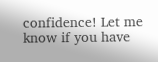confidence! Let me know if you have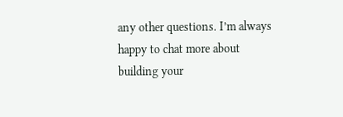any other questions. I’m always happy to chat more about building your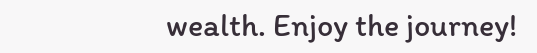wealth. Enjoy the journey!